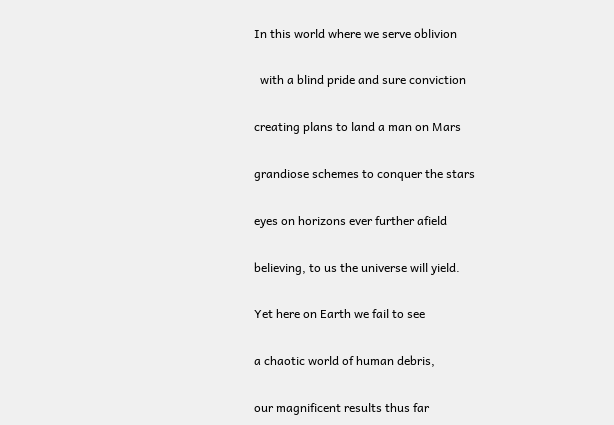In this world where we serve oblivion

  with a blind pride and sure conviction

creating plans to land a man on Mars

grandiose schemes to conquer the stars

eyes on horizons ever further afield

believing, to us the universe will yield.

Yet here on Earth we fail to see

a chaotic world of human debris,

our magnificent results thus far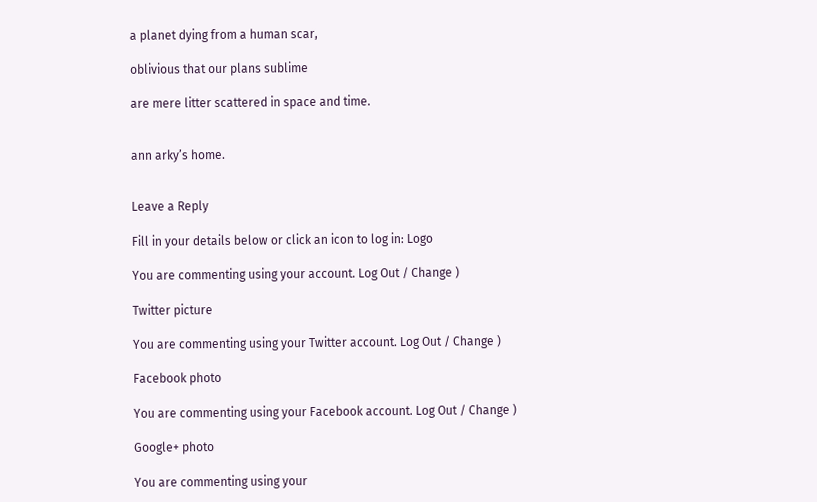a planet dying from a human scar,

oblivious that our plans sublime

are mere litter scattered in space and time.


ann arky’s home.


Leave a Reply

Fill in your details below or click an icon to log in: Logo

You are commenting using your account. Log Out / Change )

Twitter picture

You are commenting using your Twitter account. Log Out / Change )

Facebook photo

You are commenting using your Facebook account. Log Out / Change )

Google+ photo

You are commenting using your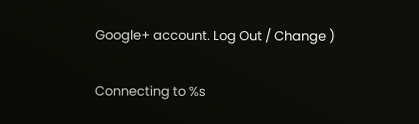Google+ account. Log Out / Change )

Connecting to %s